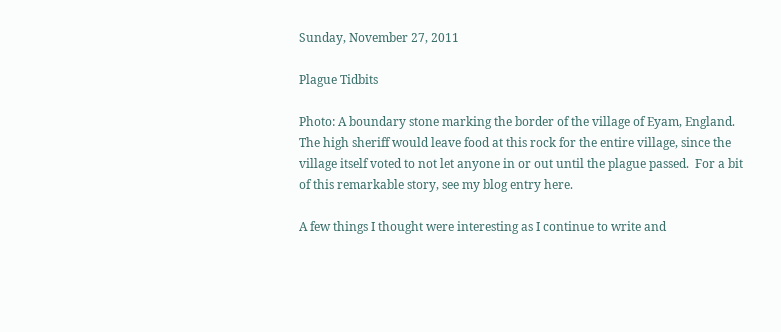Sunday, November 27, 2011

Plague Tidbits

Photo: A boundary stone marking the border of the village of Eyam, England.  The high sheriff would leave food at this rock for the entire village, since the village itself voted to not let anyone in or out until the plague passed.  For a bit of this remarkable story, see my blog entry here.

A few things I thought were interesting as I continue to write and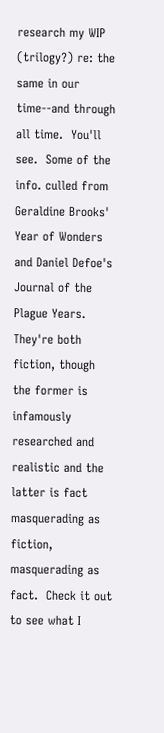research my WIP (trilogy?) re: the same in our time--and through all time.  You'll see.  Some of the info. culled from Geraldine Brooks' Year of Wonders and Daniel Defoe's Journal of the Plague Years.  They're both fiction, though the former is infamously researched and realistic and the latter is fact masquerading as fiction, masquerading as fact.  Check it out to see what I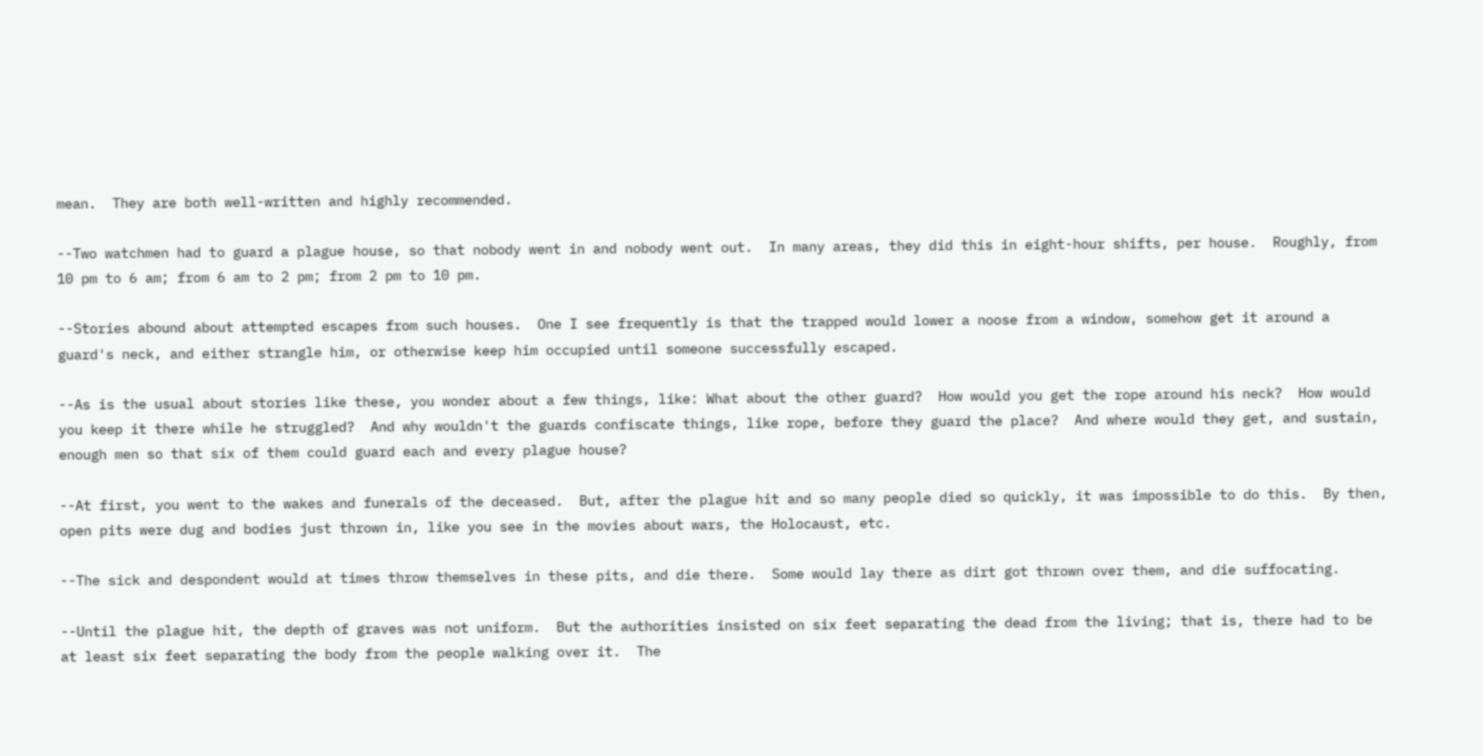mean.  They are both well-written and highly recommended.

--Two watchmen had to guard a plague house, so that nobody went in and nobody went out.  In many areas, they did this in eight-hour shifts, per house.  Roughly, from 10 pm to 6 am; from 6 am to 2 pm; from 2 pm to 10 pm.

--Stories abound about attempted escapes from such houses.  One I see frequently is that the trapped would lower a noose from a window, somehow get it around a guard's neck, and either strangle him, or otherwise keep him occupied until someone successfully escaped.

--As is the usual about stories like these, you wonder about a few things, like: What about the other guard?  How would you get the rope around his neck?  How would you keep it there while he struggled?  And why wouldn't the guards confiscate things, like rope, before they guard the place?  And where would they get, and sustain, enough men so that six of them could guard each and every plague house?

--At first, you went to the wakes and funerals of the deceased.  But, after the plague hit and so many people died so quickly, it was impossible to do this.  By then, open pits were dug and bodies just thrown in, like you see in the movies about wars, the Holocaust, etc.

--The sick and despondent would at times throw themselves in these pits, and die there.  Some would lay there as dirt got thrown over them, and die suffocating.

--Until the plague hit, the depth of graves was not uniform.  But the authorities insisted on six feet separating the dead from the living; that is, there had to be at least six feet separating the body from the people walking over it.  The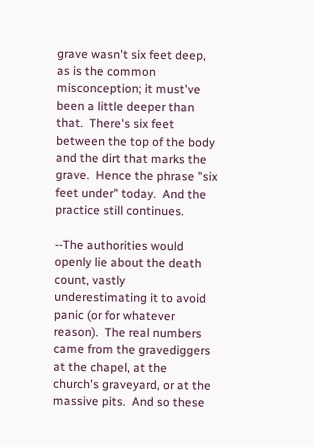grave wasn't six feet deep, as is the common misconception; it must've been a little deeper than that.  There's six feet between the top of the body and the dirt that marks the grave.  Hence the phrase "six feet under" today.  And the practice still continues.

--The authorities would openly lie about the death count, vastly underestimating it to avoid panic (or for whatever reason).  The real numbers came from the gravediggers at the chapel, at the church's graveyard, or at the massive pits.  And so these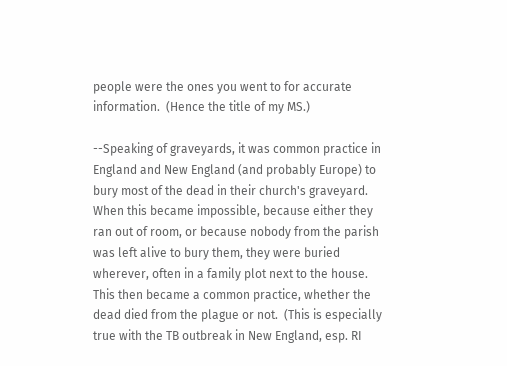people were the ones you went to for accurate information.  (Hence the title of my MS.)

--Speaking of graveyards, it was common practice in England and New England (and probably Europe) to bury most of the dead in their church's graveyard.  When this became impossible, because either they ran out of room, or because nobody from the parish was left alive to bury them, they were buried wherever, often in a family plot next to the house.  This then became a common practice, whether the dead died from the plague or not.  (This is especially true with the TB outbreak in New England, esp. RI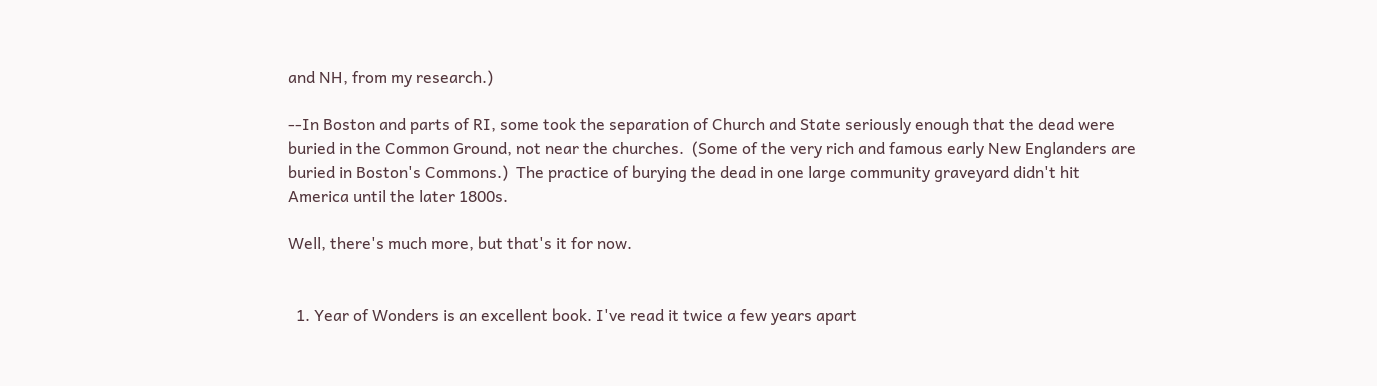and NH, from my research.)

--In Boston and parts of RI, some took the separation of Church and State seriously enough that the dead were buried in the Common Ground, not near the churches.  (Some of the very rich and famous early New Englanders are buried in Boston's Commons.)  The practice of burying the dead in one large community graveyard didn't hit America until the later 1800s.

Well, there's much more, but that's it for now.


  1. Year of Wonders is an excellent book. I've read it twice a few years apart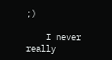;)

    I never really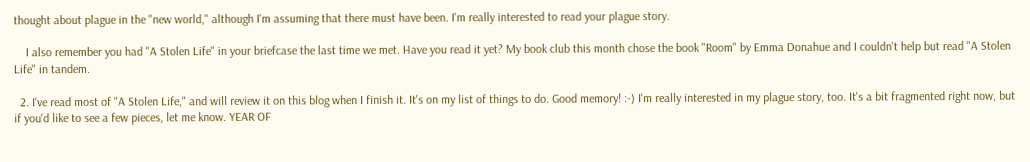thought about plague in the "new world," although I'm assuming that there must have been. I'm really interested to read your plague story.

    I also remember you had "A Stolen Life" in your briefcase the last time we met. Have you read it yet? My book club this month chose the book "Room" by Emma Donahue and I couldn't help but read "A Stolen Life" in tandem.

  2. I've read most of "A Stolen Life," and will review it on this blog when I finish it. It's on my list of things to do. Good memory! :-) I'm really interested in my plague story, too. It's a bit fragmented right now, but if you'd like to see a few pieces, let me know. YEAR OF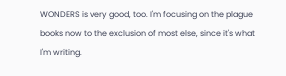WONDERS is very good, too. I'm focusing on the plague books now to the exclusion of most else, since it's what I'm writing.